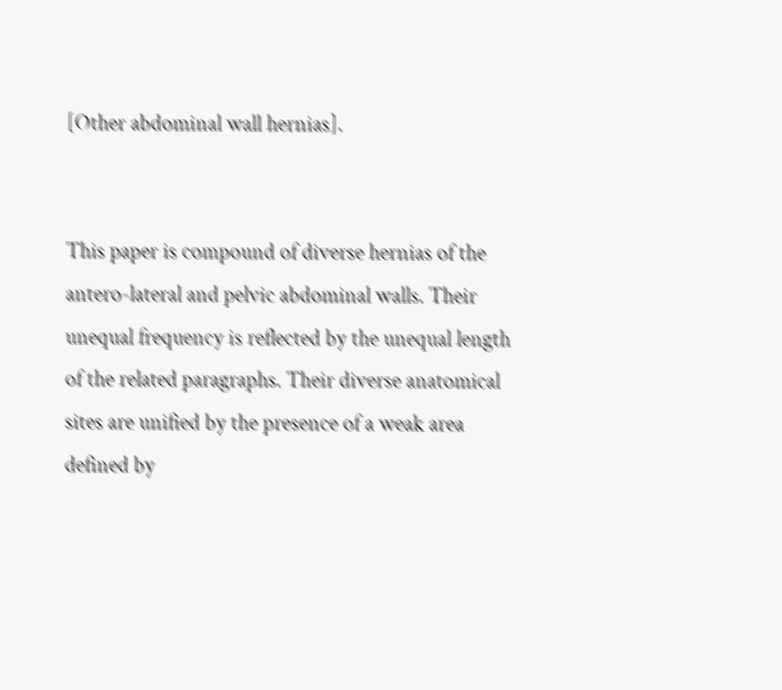[Other abdominal wall hernias].


This paper is compound of diverse hernias of the antero-lateral and pelvic abdominal walls. Their unequal frequency is reflected by the unequal length of the related paragraphs. Their diverse anatomical sites are unified by the presence of a weak area defined by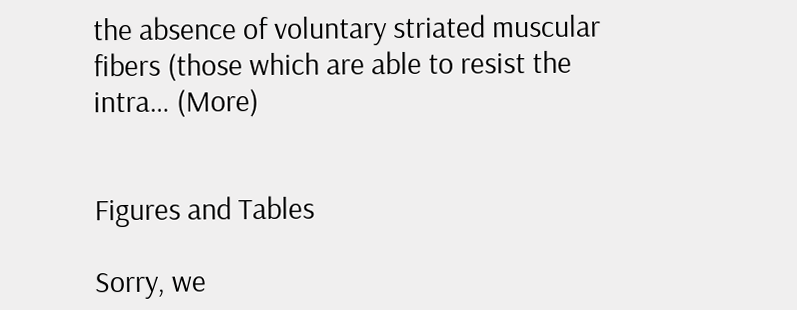the absence of voluntary striated muscular fibers (those which are able to resist the intra… (More)


Figures and Tables

Sorry, we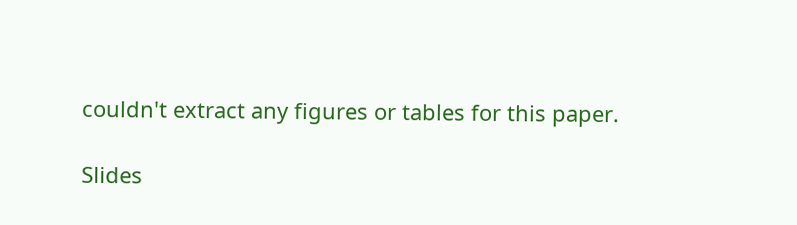couldn't extract any figures or tables for this paper.

Slides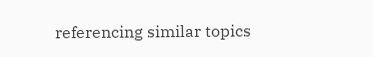referencing similar topics